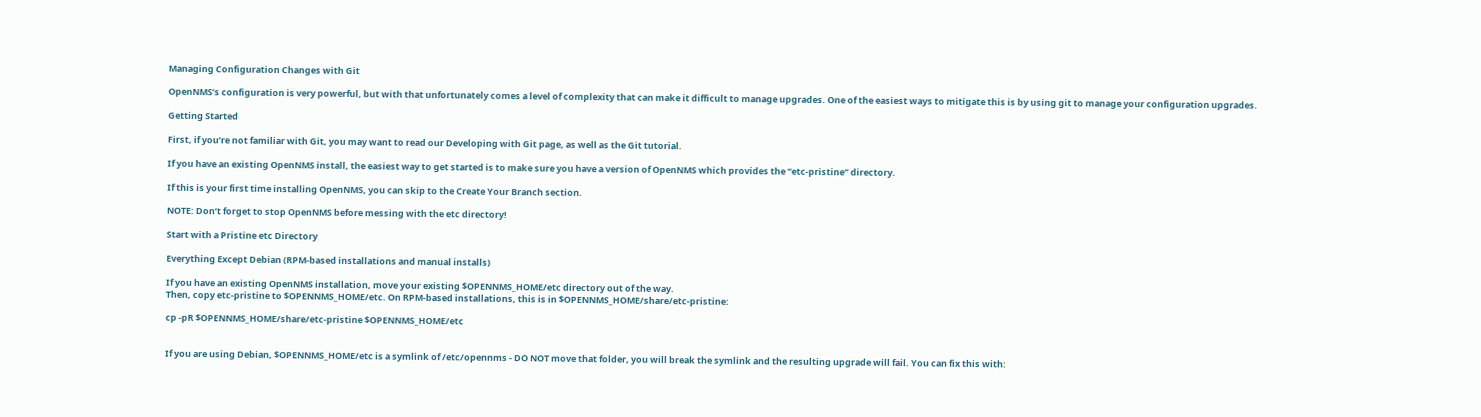Managing Configuration Changes with Git

OpenNMS’s configuration is very powerful, but with that unfortunately comes a level of complexity that can make it difficult to manage upgrades. One of the easiest ways to mitigate this is by using git to manage your configuration upgrades.

Getting Started

First, if you’re not familiar with Git, you may want to read our Developing with Git page, as well as the Git tutorial.

If you have an existing OpenNMS install, the easiest way to get started is to make sure you have a version of OpenNMS which provides the “etc-pristine” directory.

If this is your first time installing OpenNMS, you can skip to the Create Your Branch section.

NOTE: Don’t forget to stop OpenNMS before messing with the etc directory!

Start with a Pristine etc Directory

Everything Except Debian (RPM-based installations and manual installs)

If you have an existing OpenNMS installation, move your existing $OPENNMS_HOME/etc directory out of the way.
Then, copy etc-pristine to $OPENNMS_HOME/etc. On RPM-based installations, this is in $OPENNMS_HOME/share/etc-pristine:

cp -pR $OPENNMS_HOME/share/etc-pristine $OPENNMS_HOME/etc


If you are using Debian, $OPENNMS_HOME/etc is a symlink of /etc/opennms - DO NOT move that folder, you will break the symlink and the resulting upgrade will fail. You can fix this with: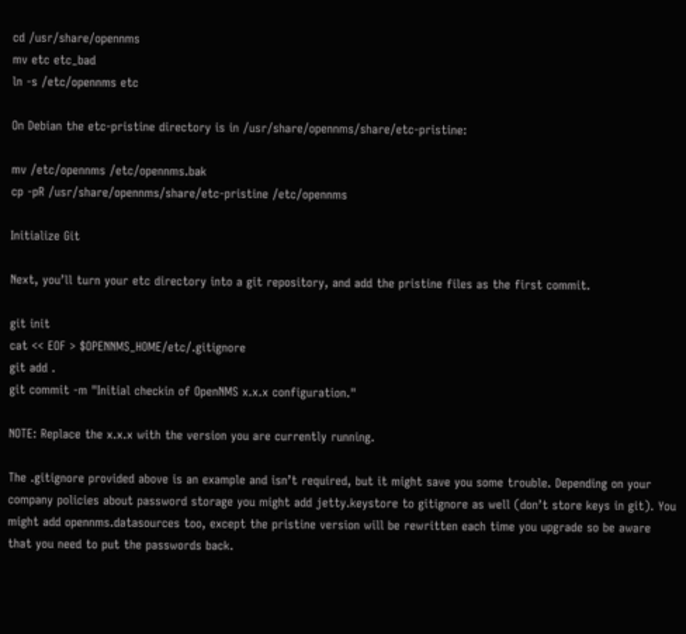cd /usr/share/opennms
mv etc etc_bad
ln -s /etc/opennms etc

On Debian the etc-pristine directory is in /usr/share/opennms/share/etc-pristine:

mv /etc/opennms /etc/opennms.bak
cp -pR /usr/share/opennms/share/etc-pristine /etc/opennms

Initialize Git

Next, you’ll turn your etc directory into a git repository, and add the pristine files as the first commit.

git init
cat << EOF > $OPENNMS_HOME/etc/.gitignore
git add .
git commit -m "Initial checkin of OpenNMS x.x.x configuration."

NOTE: Replace the x.x.x with the version you are currently running.

The .gitignore provided above is an example and isn’t required, but it might save you some trouble. Depending on your company policies about password storage you might add jetty.keystore to gitignore as well (don’t store keys in git). You might add opennms.datasources too, except the pristine version will be rewritten each time you upgrade so be aware that you need to put the passwords back.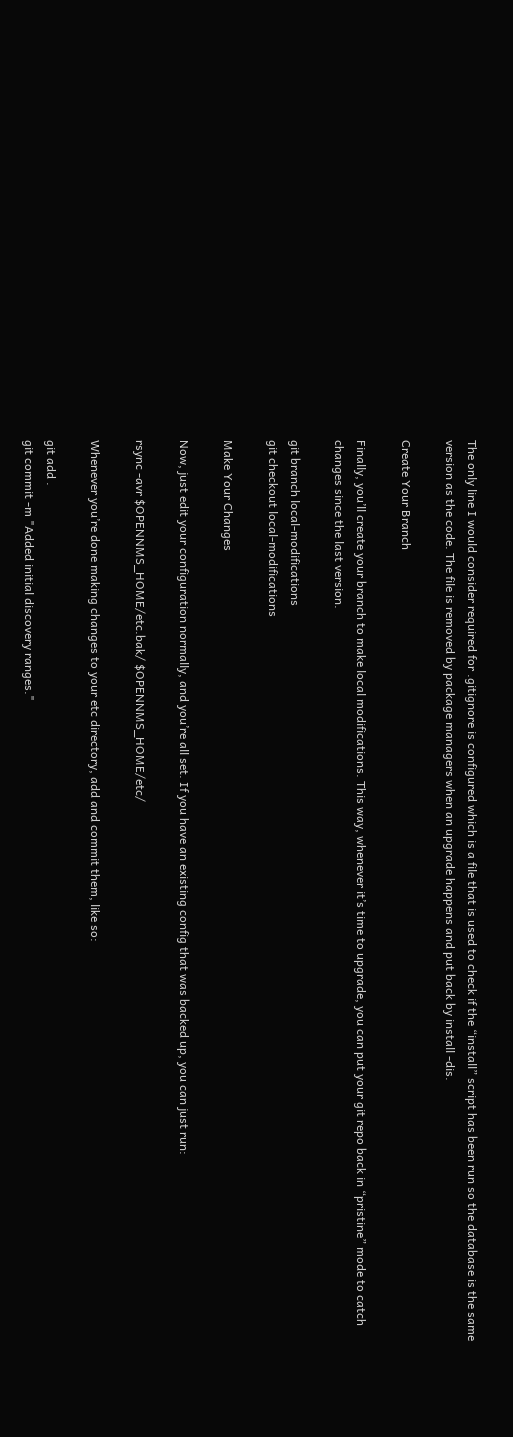The only line I would consider required for .gitignore is configured which is a file that is used to check if the “install” script has been run so the database is the same version as the code. The file is removed by package managers when an upgrade happens and put back by install -dis.

Create Your Branch

Finally, you’ll create your branch to make local modifications. This way, whenever it’s time to upgrade, you can put your git repo back in “pristine” mode to catch changes since the last version.

git branch local-modifications
git checkout local-modifications

Make Your Changes

Now, just edit your configuration normally, and you’re all set. If you have an existing config that was backed up, you can just run:

rsync -avr $OPENNMS_HOME/etc.bak/ $OPENNMS_HOME/etc/

Whenever you’re done making changes to your etc directory, add and commit them, like so:

git add .
git commit -m "Added initial discovery ranges."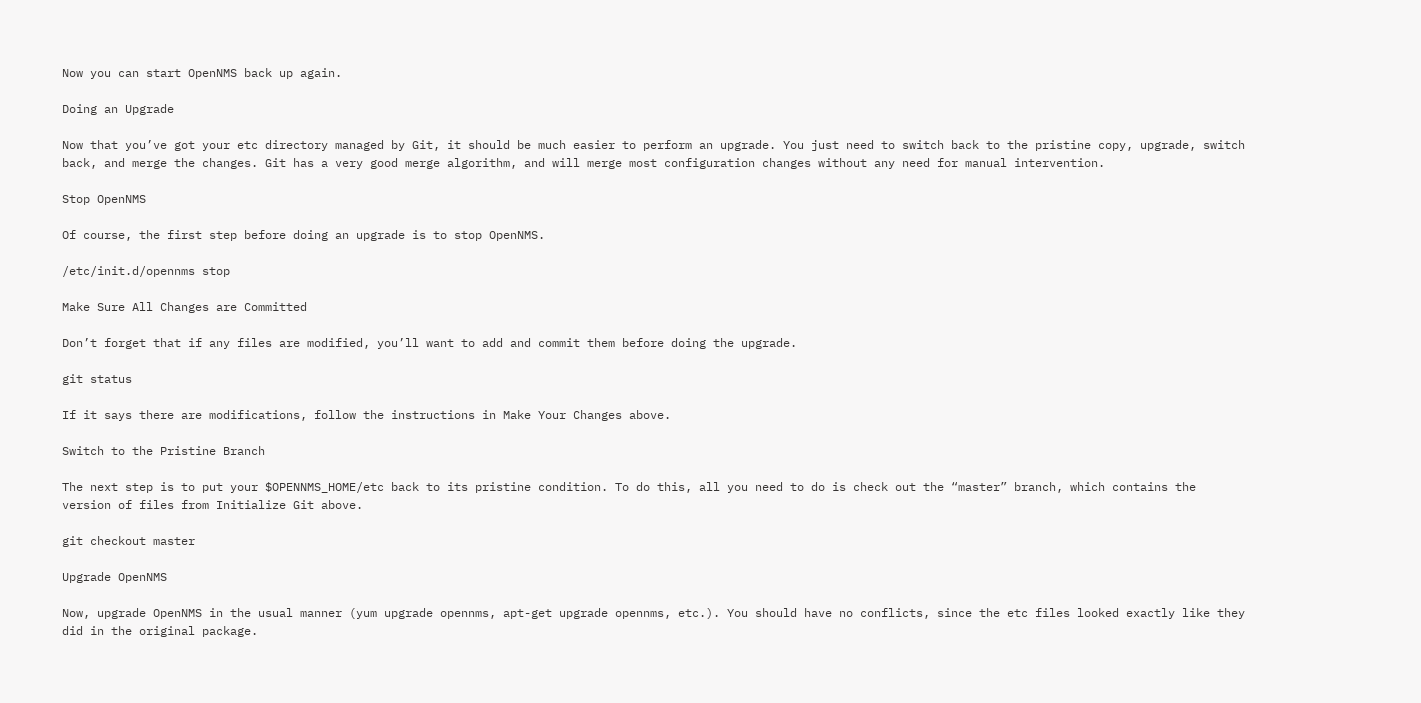Now you can start OpenNMS back up again.

Doing an Upgrade

Now that you’ve got your etc directory managed by Git, it should be much easier to perform an upgrade. You just need to switch back to the pristine copy, upgrade, switch back, and merge the changes. Git has a very good merge algorithm, and will merge most configuration changes without any need for manual intervention.

Stop OpenNMS

Of course, the first step before doing an upgrade is to stop OpenNMS.

/etc/init.d/opennms stop

Make Sure All Changes are Committed

Don’t forget that if any files are modified, you’ll want to add and commit them before doing the upgrade.

git status

If it says there are modifications, follow the instructions in Make Your Changes above.

Switch to the Pristine Branch

The next step is to put your $OPENNMS_HOME/etc back to its pristine condition. To do this, all you need to do is check out the “master” branch, which contains the version of files from Initialize Git above.

git checkout master

Upgrade OpenNMS

Now, upgrade OpenNMS in the usual manner (yum upgrade opennms, apt-get upgrade opennms, etc.). You should have no conflicts, since the etc files looked exactly like they did in the original package.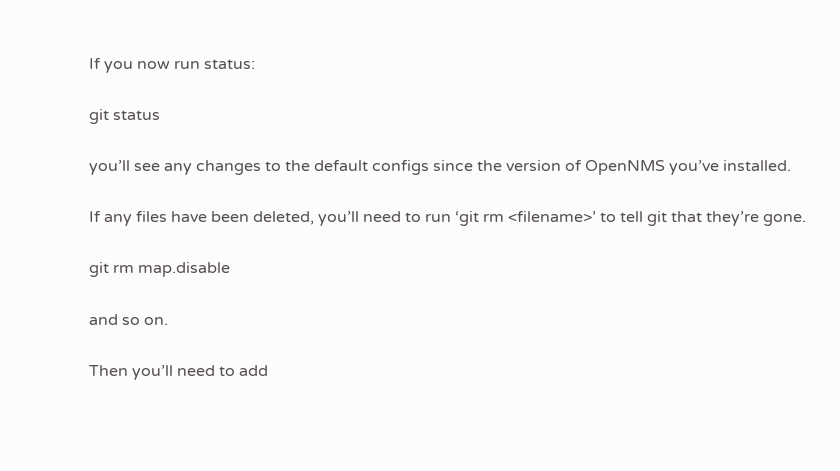If you now run status:

git status

you’ll see any changes to the default configs since the version of OpenNMS you’ve installed.

If any files have been deleted, you’ll need to run ‘git rm <filename>’ to tell git that they’re gone.

git rm map.disable

and so on.

Then you’ll need to add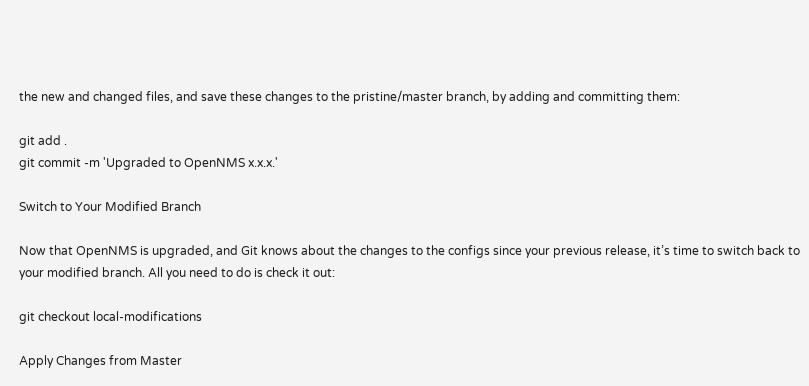the new and changed files, and save these changes to the pristine/master branch, by adding and committing them:

git add .
git commit -m 'Upgraded to OpenNMS x.x.x.'

Switch to Your Modified Branch

Now that OpenNMS is upgraded, and Git knows about the changes to the configs since your previous release, it’s time to switch back to your modified branch. All you need to do is check it out:

git checkout local-modifications

Apply Changes from Master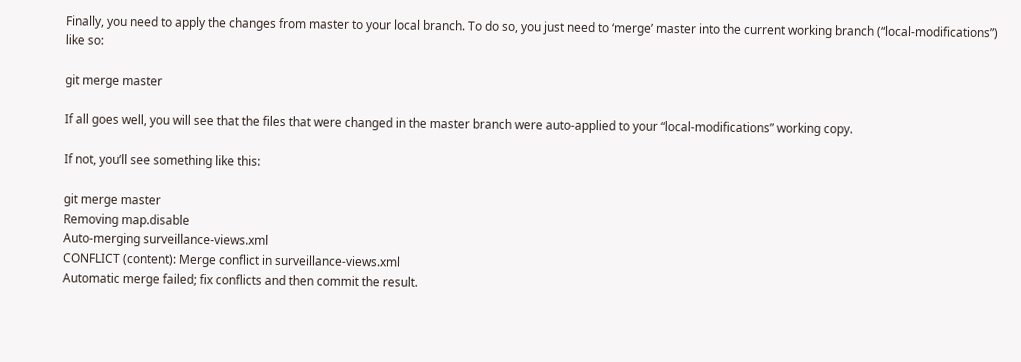Finally, you need to apply the changes from master to your local branch. To do so, you just need to ‘merge’ master into the current working branch (“local-modifications”) like so:

git merge master

If all goes well, you will see that the files that were changed in the master branch were auto-applied to your “local-modifications” working copy.

If not, you’ll see something like this:

git merge master
Removing map.disable
Auto-merging surveillance-views.xml
CONFLICT (content): Merge conflict in surveillance-views.xml
Automatic merge failed; fix conflicts and then commit the result.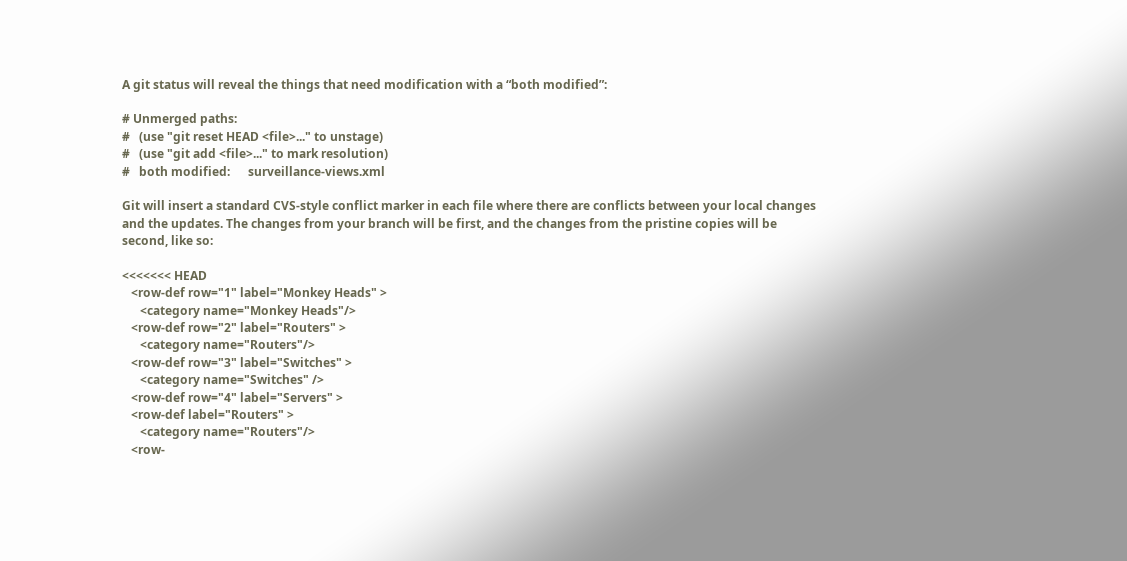A git status will reveal the things that need modification with a “both modified”:

# Unmerged paths:
#   (use "git reset HEAD <file>..." to unstage)
#   (use "git add <file>..." to mark resolution)
#   both modified:      surveillance-views.xml

Git will insert a standard CVS-style conflict marker in each file where there are conflicts between your local changes and the updates. The changes from your branch will be first, and the changes from the pristine copies will be second, like so:

<<<<<<< HEAD
   <row-def row="1" label="Monkey Heads" >
      <category name="Monkey Heads"/>
   <row-def row="2" label="Routers" >
      <category name="Routers"/>
   <row-def row="3" label="Switches" >
      <category name="Switches" />
   <row-def row="4" label="Servers" >
   <row-def label="Routers" >
      <category name="Routers"/>
   <row-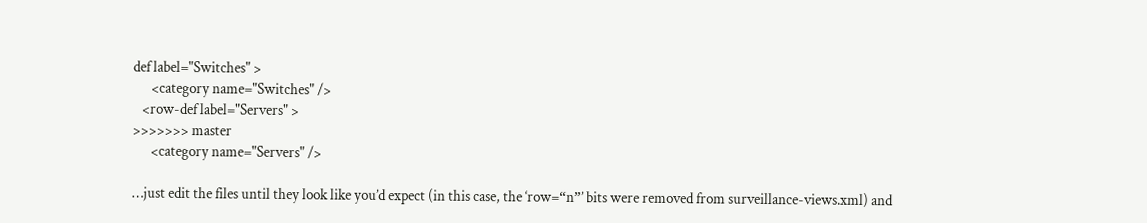def label="Switches" >
      <category name="Switches" />
   <row-def label="Servers" >
>>>>>>> master
      <category name="Servers" />

…just edit the files until they look like you’d expect (in this case, the ‘row=“n”’ bits were removed from surveillance-views.xml) and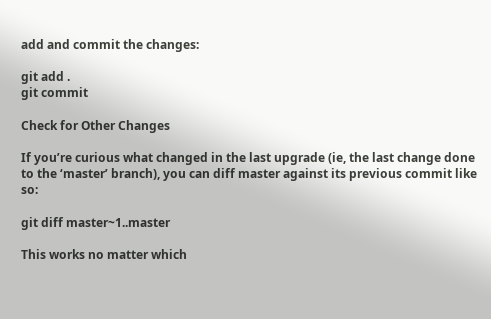add and commit the changes:

git add .
git commit

Check for Other Changes

If you’re curious what changed in the last upgrade (ie, the last change done to the ‘master’ branch), you can diff master against its previous commit like so:

git diff master~1..master

This works no matter which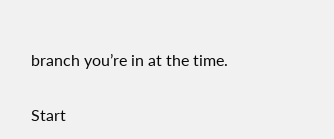branch you’re in at the time.

Start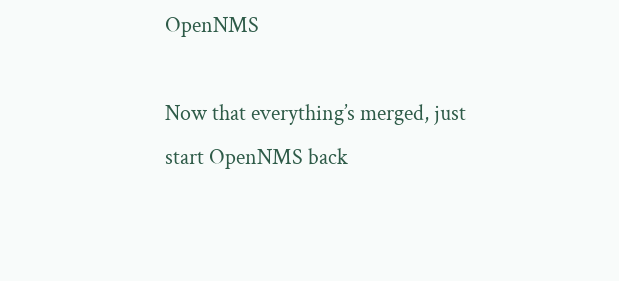OpenNMS

Now that everything’s merged, just start OpenNMS back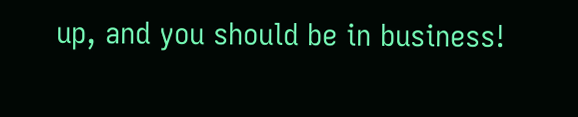up, and you should be in business!